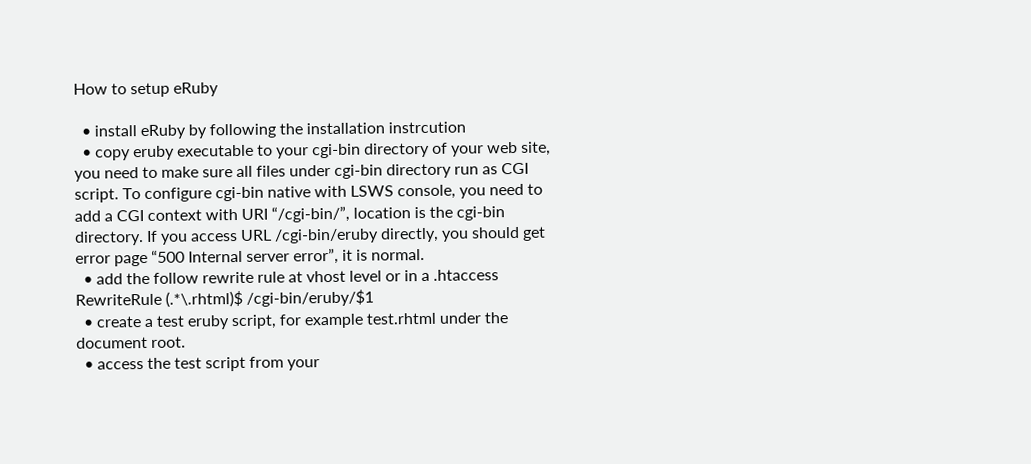How to setup eRuby

  • install eRuby by following the installation instrcution
  • copy eruby executable to your cgi-bin directory of your web site, you need to make sure all files under cgi-bin directory run as CGI script. To configure cgi-bin native with LSWS console, you need to add a CGI context with URI “/cgi-bin/”, location is the cgi-bin directory. If you access URL /cgi-bin/eruby directly, you should get error page “500 Internal server error”, it is normal.
  • add the follow rewrite rule at vhost level or in a .htaccess
RewriteRule (.*\.rhtml)$ /cgi-bin/eruby/$1
  • create a test eruby script, for example test.rhtml under the document root.
  • access the test script from your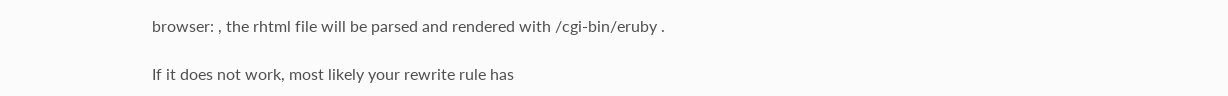browser: , the rhtml file will be parsed and rendered with /cgi-bin/eruby .

If it does not work, most likely your rewrite rule has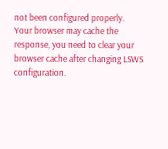not been configured properly. Your browser may cache the response, you need to clear your browser cache after changing LSWS configuration.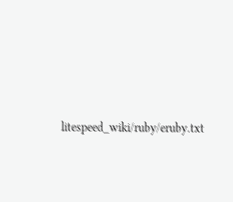litespeed_wiki/ruby/eruby.txt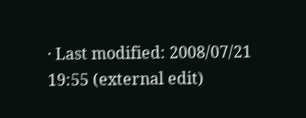· Last modified: 2008/07/21 19:55 (external edit)